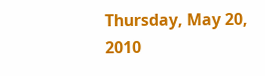Thursday, May 20, 2010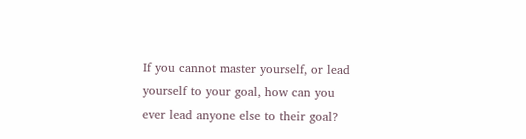If you cannot master yourself, or lead yourself to your goal, how can you ever lead anyone else to their goal?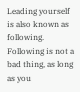Leading yourself is also known as following. Following is not a bad thing, as long as you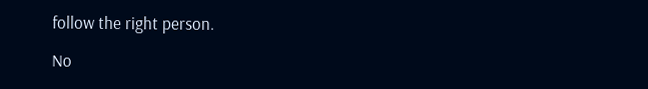follow the right person.

No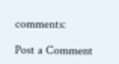comments:

Post a Comment